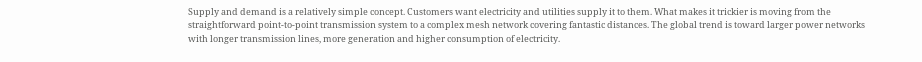Supply and demand is a relatively simple concept. Customers want electricity and utilities supply it to them. What makes it trickier is moving from the straightforward point-to-point transmission system to a complex mesh network covering fantastic distances. The global trend is toward larger power networks with longer transmission lines, more generation and higher consumption of electricity.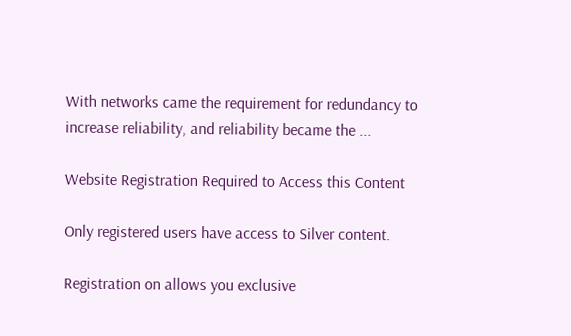With networks came the requirement for redundancy to increase reliability, and reliability became the ...

Website Registration Required to Access this Content

Only registered users have access to Silver content.

Registration on allows you exclusive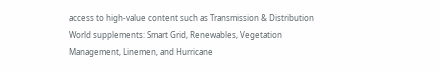access to high-value content such as Transmission & Distribution World supplements: Smart Grid, Renewables, Vegetation Management, Linemen, and Hurricane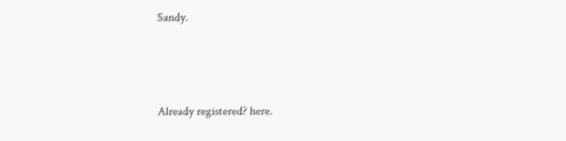Sandy.



Already registered? here.